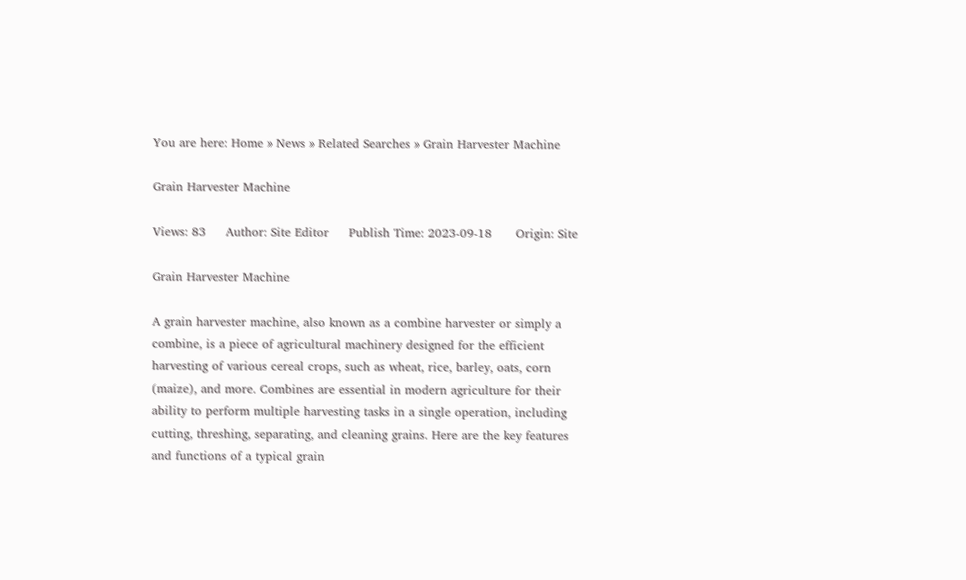You are here: Home » News » Related Searches » Grain Harvester Machine

Grain Harvester Machine

Views: 83     Author: Site Editor     Publish Time: 2023-09-18      Origin: Site

Grain Harvester Machine

A grain harvester machine, also known as a combine harvester or simply a combine, is a piece of agricultural machinery designed for the efficient harvesting of various cereal crops, such as wheat, rice, barley, oats, corn (maize), and more. Combines are essential in modern agriculture for their ability to perform multiple harvesting tasks in a single operation, including cutting, threshing, separating, and cleaning grains. Here are the key features and functions of a typical grain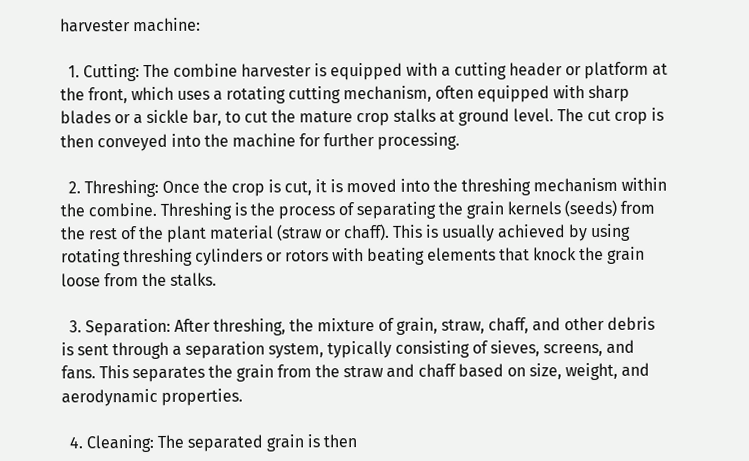harvester machine:

  1. Cutting: The combine harvester is equipped with a cutting header or platform at the front, which uses a rotating cutting mechanism, often equipped with sharp blades or a sickle bar, to cut the mature crop stalks at ground level. The cut crop is then conveyed into the machine for further processing.

  2. Threshing: Once the crop is cut, it is moved into the threshing mechanism within the combine. Threshing is the process of separating the grain kernels (seeds) from the rest of the plant material (straw or chaff). This is usually achieved by using rotating threshing cylinders or rotors with beating elements that knock the grain loose from the stalks.

  3. Separation: After threshing, the mixture of grain, straw, chaff, and other debris is sent through a separation system, typically consisting of sieves, screens, and fans. This separates the grain from the straw and chaff based on size, weight, and aerodynamic properties.

  4. Cleaning: The separated grain is then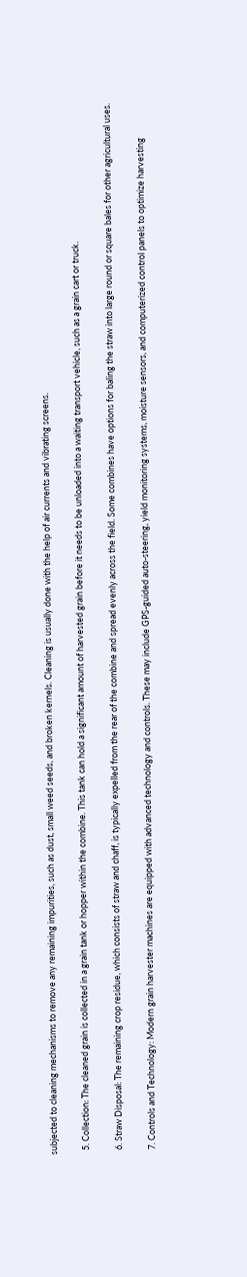subjected to cleaning mechanisms to remove any remaining impurities, such as dust, small weed seeds, and broken kernels. Cleaning is usually done with the help of air currents and vibrating screens.

  5. Collection: The cleaned grain is collected in a grain tank or hopper within the combine. This tank can hold a significant amount of harvested grain before it needs to be unloaded into a waiting transport vehicle, such as a grain cart or truck.

  6. Straw Disposal: The remaining crop residue, which consists of straw and chaff, is typically expelled from the rear of the combine and spread evenly across the field. Some combines have options for baling the straw into large round or square bales for other agricultural uses.

  7. Controls and Technology: Modern grain harvester machines are equipped with advanced technology and controls. These may include GPS-guided auto-steering, yield monitoring systems, moisture sensors, and computerized control panels to optimize harvesting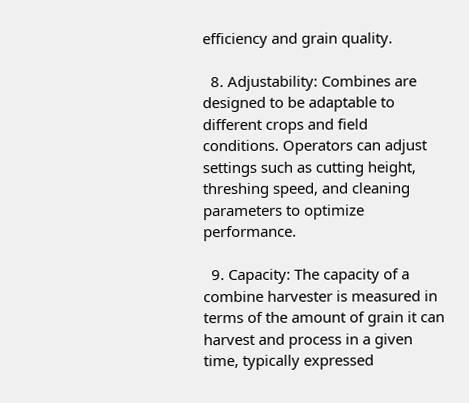efficiency and grain quality.

  8. Adjustability: Combines are designed to be adaptable to different crops and field conditions. Operators can adjust settings such as cutting height, threshing speed, and cleaning parameters to optimize performance.

  9. Capacity: The capacity of a combine harvester is measured in terms of the amount of grain it can harvest and process in a given time, typically expressed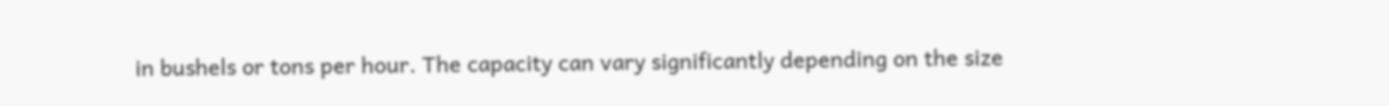in bushels or tons per hour. The capacity can vary significantly depending on the size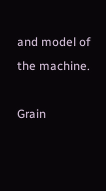and model of the machine.

Grain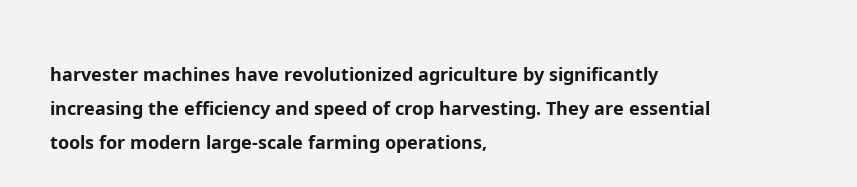harvester machines have revolutionized agriculture by significantly increasing the efficiency and speed of crop harvesting. They are essential tools for modern large-scale farming operations,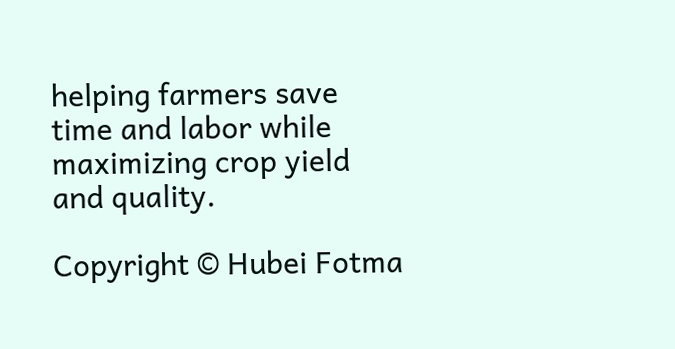helping farmers save time and labor while maximizing crop yield and quality.

Copyright © Hubei Fotma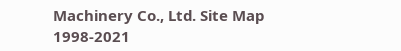Machinery Co., Ltd. Site Map  1998-2021